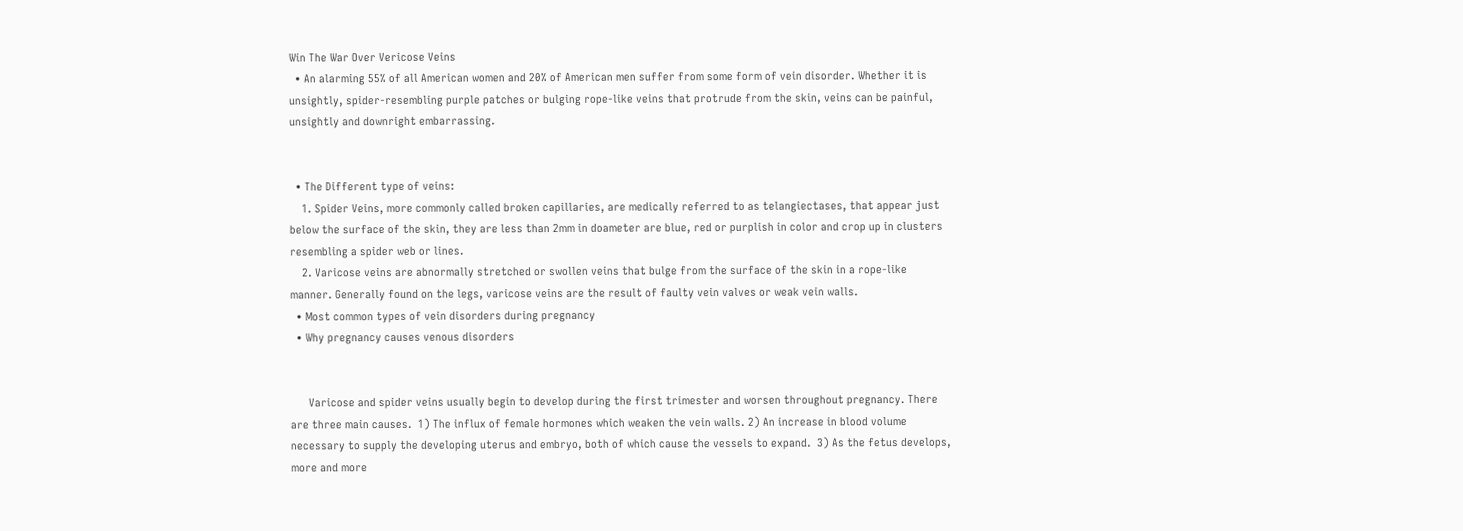Win The War Over Vericose Veins
  • An alarming 55% of all American women and 20% of American men suffer from some form of vein disorder. Whether it is unsightly, spider-resembling purple patches or bulging rope-like veins that protrude from the skin, veins can be painful, unsightly and downright embarrassing.


  • The Different type of veins:
    1. Spider Veins, more commonly called broken capillaries, are medically referred to as telangiectases, that appear just below the surface of the skin, they are less than 2mm in doameter are blue, red or purplish in color and crop up in clusters resembling a spider web or lines.
    2. Varicose veins are abnormally stretched or swollen veins that bulge from the surface of the skin in a rope-like manner. Generally found on the legs, varicose veins are the result of faulty vein valves or weak vein walls.
  • Most common types of vein disorders during pregnancy
  • Why pregnancy causes venous disorders


      Varicose and spider veins usually begin to develop during the first trimester and worsen throughout pregnancy. There are three main causes.  1) The influx of female hormones which weaken the vein walls. 2) An increase in blood volume necessary to supply the developing uterus and embryo, both of which cause the vessels to expand.  3) As the fetus develops, more and more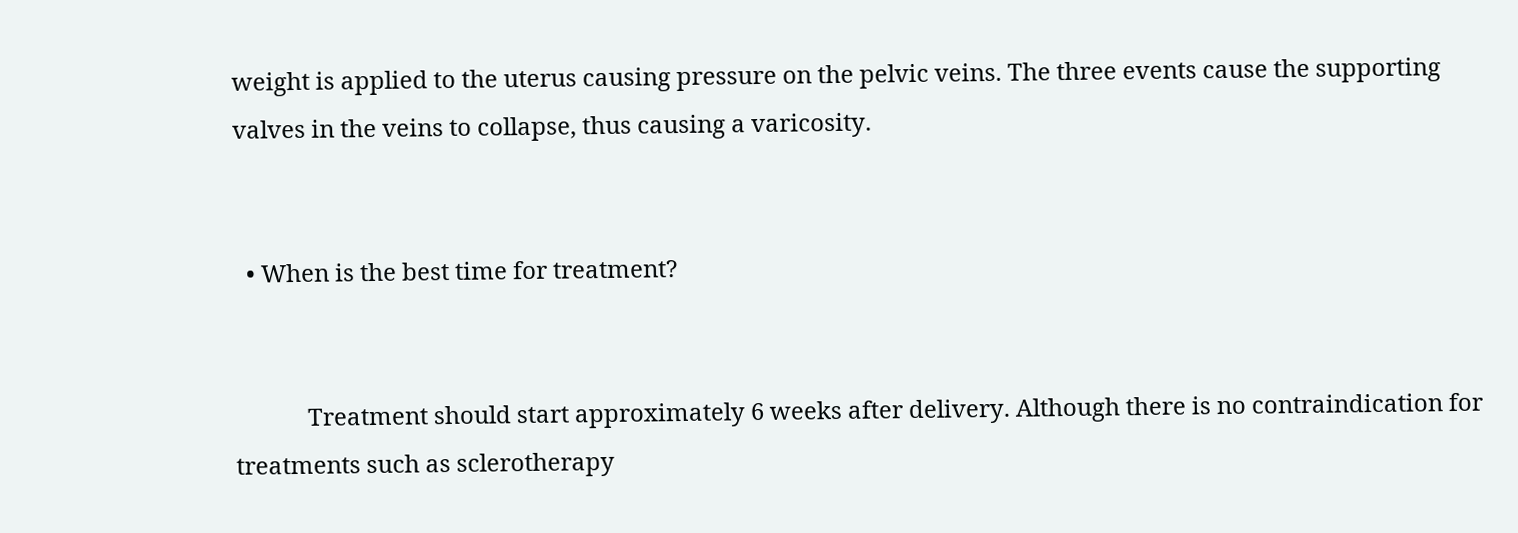weight is applied to the uterus causing pressure on the pelvic veins. The three events cause the supporting valves in the veins to collapse, thus causing a varicosity.


  • When is the best time for treatment?


            Treatment should start approximately 6 weeks after delivery. Although there is no contraindication for treatments such as sclerotherapy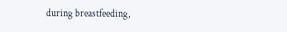during breastfeeding,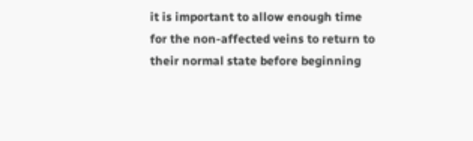it is important to allow enough time for the non-affected veins to return to their normal state before beginning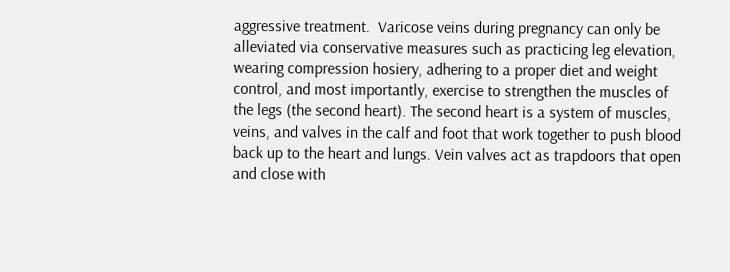aggressive treatment.  Varicose veins during pregnancy can only be alleviated via conservative measures such as practicing leg elevation, wearing compression hosiery, adhering to a proper diet and weight control, and most importantly, exercise to strengthen the muscles of the legs (the second heart). The second heart is a system of muscles, veins, and valves in the calf and foot that work together to push blood back up to the heart and lungs. Vein valves act as trapdoors that open and close with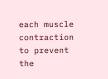each muscle contraction to prevent the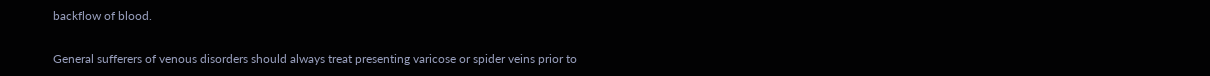backflow of blood.

General sufferers of venous disorders should always treat presenting varicose or spider veins prior to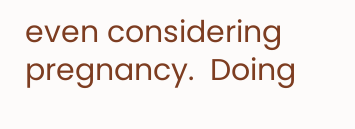even considering pregnancy.  Doing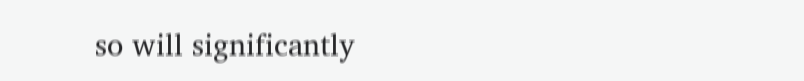so will significantly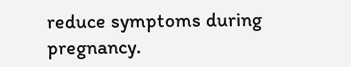reduce symptoms during pregnancy.